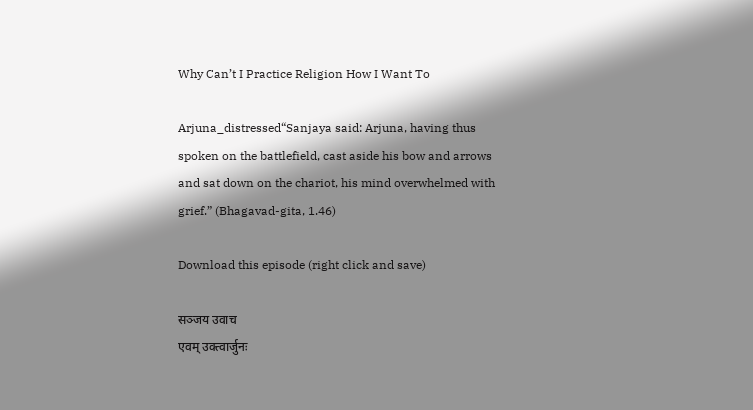Why Can’t I Practice Religion How I Want To

Arjuna_distressed“Sanjaya said: Arjuna, having thus spoken on the battlefield, cast aside his bow and arrows and sat down on the chariot, his mind overwhelmed with grief.” (Bhagavad-gita, 1.46)

Download this episode (right click and save)

सञ्जय उवाच
एवम् उक्त्वार्जुनः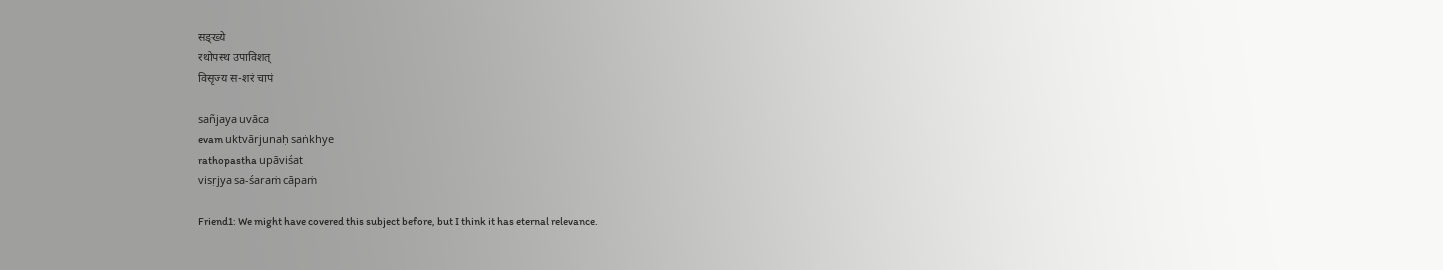सङ्ख्ये
रथोपस्थ उपाविशत्
विसृज्य स-शरं चापं

sañjaya uvāca
evam uktvārjunaḥ saṅkhye
rathopastha upāviśat
visṛjya sa-śaraṁ cāpaṁ

Friend1: We might have covered this subject before, but I think it has eternal relevance.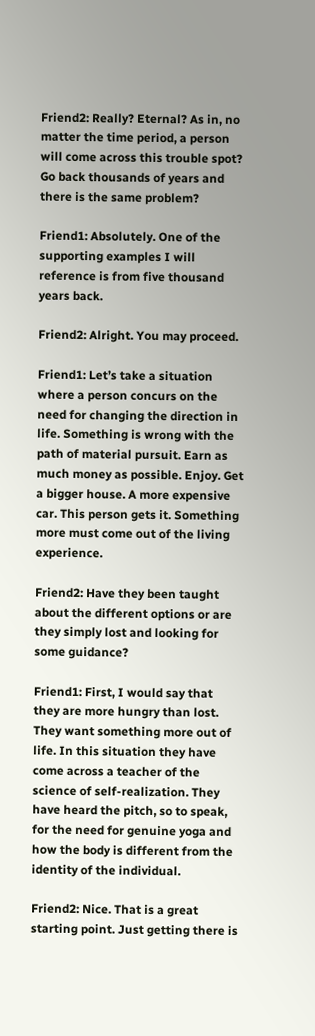Friend2: Really? Eternal? As in, no matter the time period, a person will come across this trouble spot? Go back thousands of years and there is the same problem?

Friend1: Absolutely. One of the supporting examples I will reference is from five thousand years back.

Friend2: Alright. You may proceed.

Friend1: Let’s take a situation where a person concurs on the need for changing the direction in life. Something is wrong with the path of material pursuit. Earn as much money as possible. Enjoy. Get a bigger house. A more expensive car. This person gets it. Something more must come out of the living experience.

Friend2: Have they been taught about the different options or are they simply lost and looking for some guidance?

Friend1: First, I would say that they are more hungry than lost. They want something more out of life. In this situation they have come across a teacher of the science of self-realization. They have heard the pitch, so to speak, for the need for genuine yoga and how the body is different from the identity of the individual.

Friend2: Nice. That is a great starting point. Just getting there is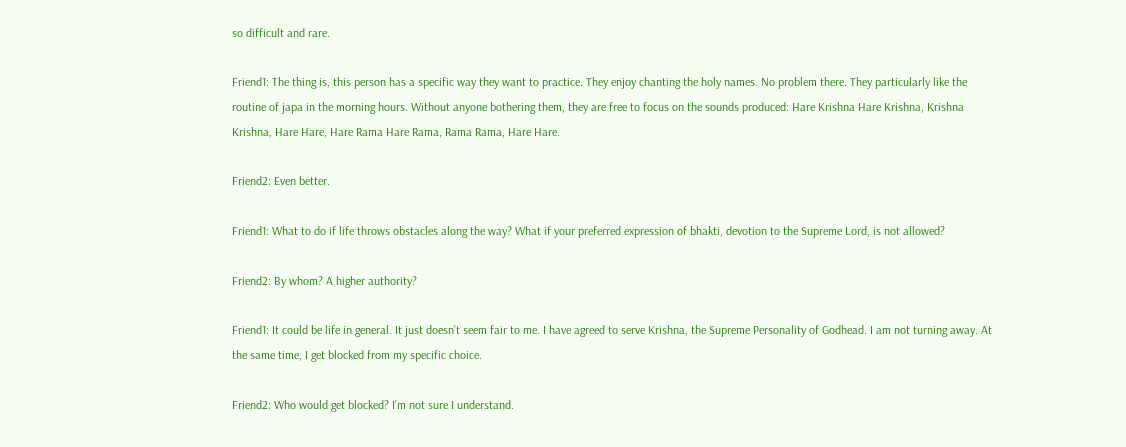so difficult and rare.

Friend1: The thing is, this person has a specific way they want to practice. They enjoy chanting the holy names. No problem there. They particularly like the routine of japa in the morning hours. Without anyone bothering them, they are free to focus on the sounds produced: Hare Krishna Hare Krishna, Krishna Krishna, Hare Hare, Hare Rama Hare Rama, Rama Rama, Hare Hare.

Friend2: Even better.

Friend1: What to do if life throws obstacles along the way? What if your preferred expression of bhakti, devotion to the Supreme Lord, is not allowed?

Friend2: By whom? A higher authority?

Friend1: It could be life in general. It just doesn’t seem fair to me. I have agreed to serve Krishna, the Supreme Personality of Godhead. I am not turning away. At the same time, I get blocked from my specific choice.

Friend2: Who would get blocked? I’m not sure I understand.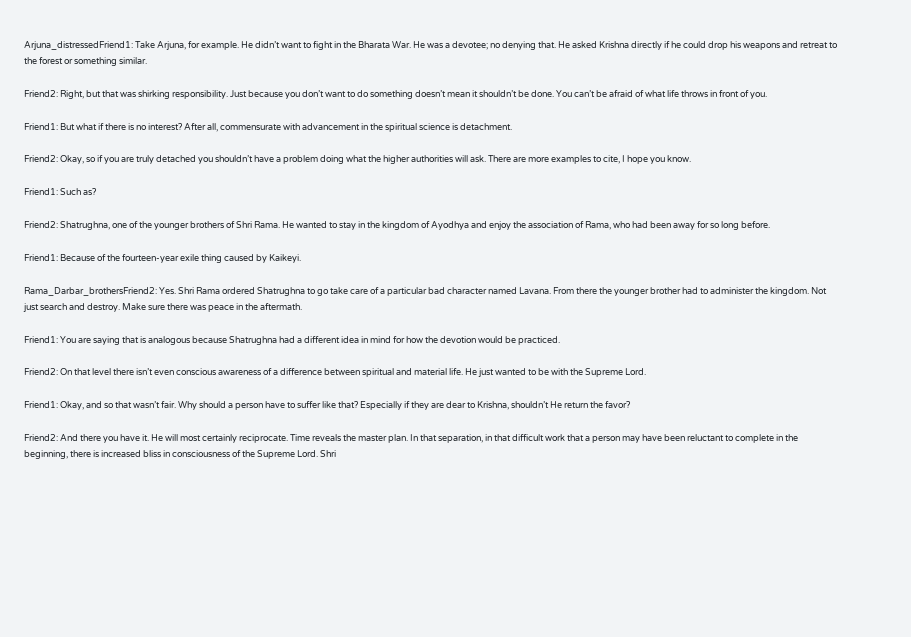Arjuna_distressedFriend1: Take Arjuna, for example. He didn’t want to fight in the Bharata War. He was a devotee; no denying that. He asked Krishna directly if he could drop his weapons and retreat to the forest or something similar.

Friend2: Right, but that was shirking responsibility. Just because you don’t want to do something doesn’t mean it shouldn’t be done. You can’t be afraid of what life throws in front of you.

Friend1: But what if there is no interest? After all, commensurate with advancement in the spiritual science is detachment.

Friend2: Okay, so if you are truly detached you shouldn’t have a problem doing what the higher authorities will ask. There are more examples to cite, I hope you know.

Friend1: Such as?

Friend2: Shatrughna, one of the younger brothers of Shri Rama. He wanted to stay in the kingdom of Ayodhya and enjoy the association of Rama, who had been away for so long before.

Friend1: Because of the fourteen-year exile thing caused by Kaikeyi.

Rama_Darbar_brothersFriend2: Yes. Shri Rama ordered Shatrughna to go take care of a particular bad character named Lavana. From there the younger brother had to administer the kingdom. Not just search and destroy. Make sure there was peace in the aftermath.

Friend1: You are saying that is analogous because Shatrughna had a different idea in mind for how the devotion would be practiced.

Friend2: On that level there isn’t even conscious awareness of a difference between spiritual and material life. He just wanted to be with the Supreme Lord.

Friend1: Okay, and so that wasn’t fair. Why should a person have to suffer like that? Especially if they are dear to Krishna, shouldn’t He return the favor?

Friend2: And there you have it. He will most certainly reciprocate. Time reveals the master plan. In that separation, in that difficult work that a person may have been reluctant to complete in the beginning, there is increased bliss in consciousness of the Supreme Lord. Shri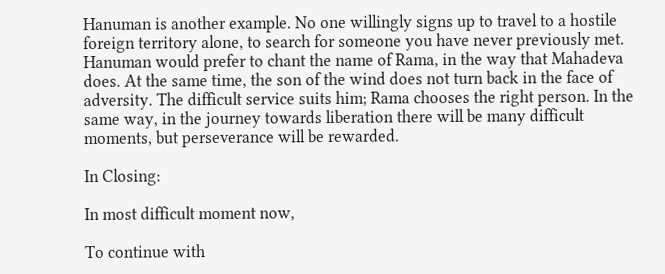Hanuman is another example. No one willingly signs up to travel to a hostile foreign territory alone, to search for someone you have never previously met. Hanuman would prefer to chant the name of Rama, in the way that Mahadeva does. At the same time, the son of the wind does not turn back in the face of adversity. The difficult service suits him; Rama chooses the right person. In the same way, in the journey towards liberation there will be many difficult moments, but perseverance will be rewarded.

In Closing:

In most difficult moment now,

To continue with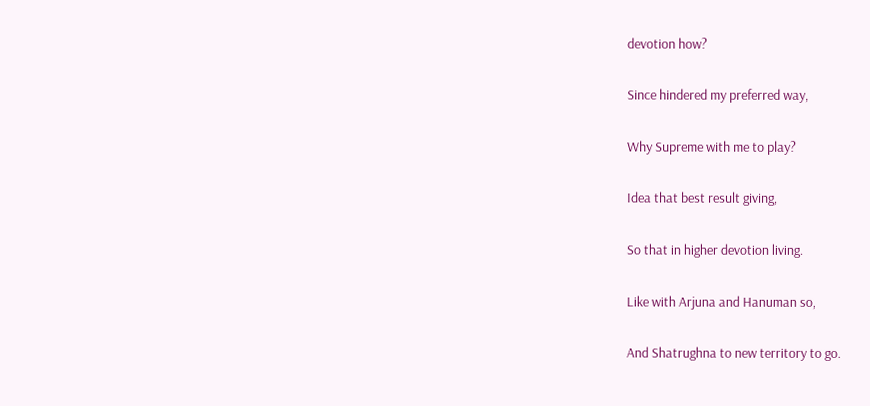devotion how?

Since hindered my preferred way,

Why Supreme with me to play?

Idea that best result giving,

So that in higher devotion living.

Like with Arjuna and Hanuman so,

And Shatrughna to new territory to go.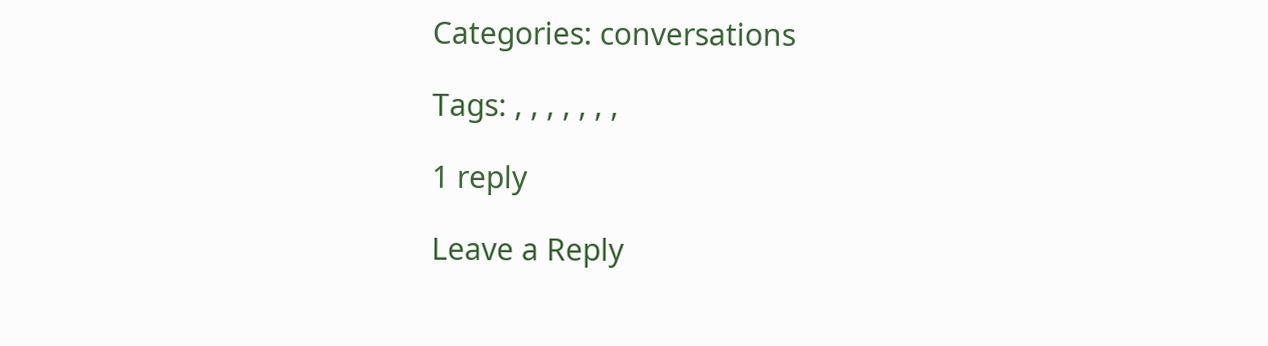Categories: conversations

Tags: , , , , , , ,

1 reply

Leave a Reply